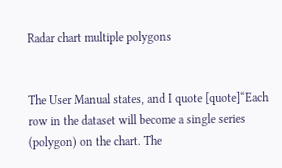Radar chart multiple polygons


The User Manual states, and I quote [quote]“Each row in the dataset will become a single series
(polygon) on the chart. The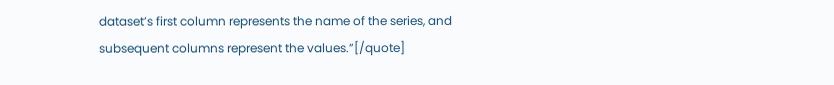dataset’s first column represents the name of the series, and
subsequent columns represent the values.”[/quote]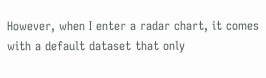However, when I enter a radar chart, it comes with a default dataset that only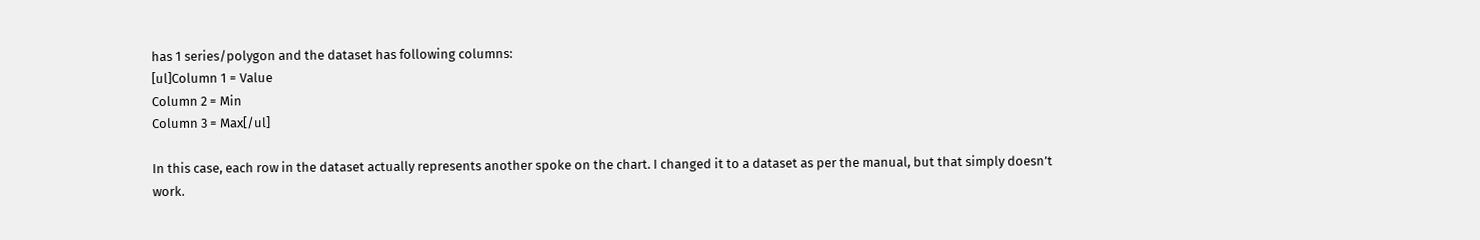has 1 series/polygon and the dataset has following columns:
[ul]Column 1 = Value
Column 2 = Min
Column 3 = Max[/ul]

In this case, each row in the dataset actually represents another spoke on the chart. I changed it to a dataset as per the manual, but that simply doesn’t work.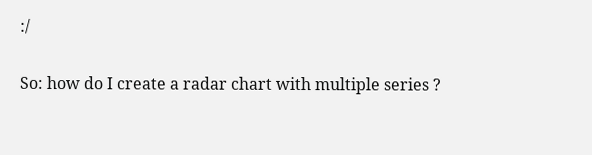:/

So: how do I create a radar chart with multiple series ?